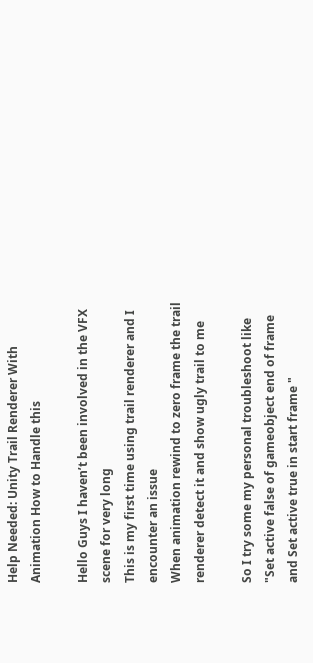Help Needed: Unity Trail Renderer With Animation How to Handle this

Hello Guys I haven’t been involved in the VFX scene for very long
This is my first time using trail renderer and I encounter an issue
When animation rewind to zero frame the trail renderer detect it and show ugly trail to me

So I try some my personal troubleshoot like
"Set active false of gameobject end of frame and Set active true in start frame "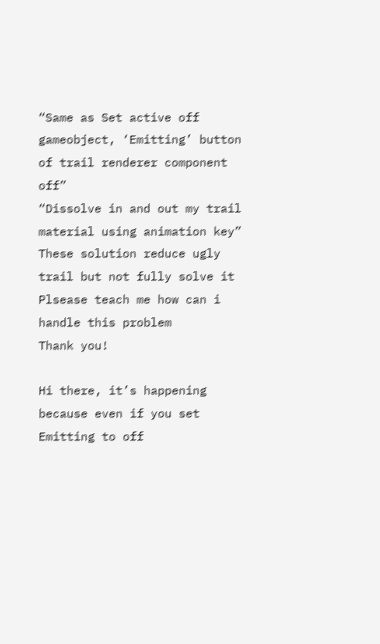“Same as Set active off gameobject, ‘Emitting’ button of trail renderer component off”
“Dissolve in and out my trail material using animation key”
These solution reduce ugly trail but not fully solve it
Plsease teach me how can i handle this problem
Thank you!

Hi there, it’s happening because even if you set Emitting to off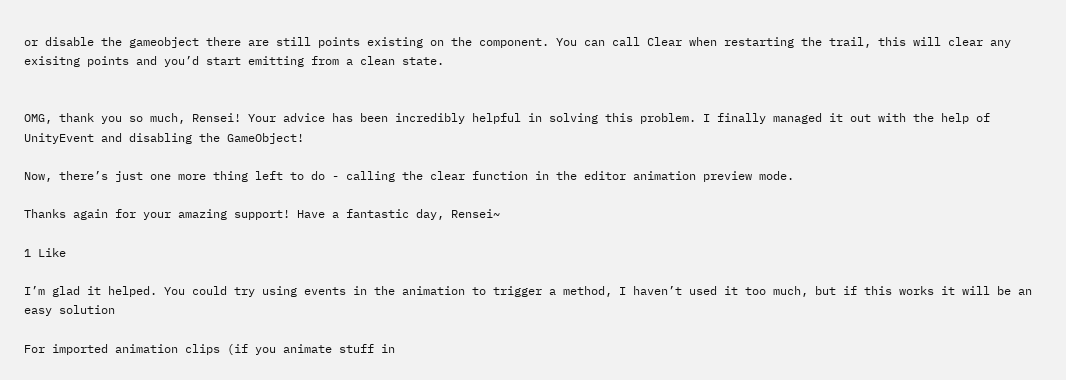or disable the gameobject there are still points existing on the component. You can call Clear when restarting the trail, this will clear any exisitng points and you’d start emitting from a clean state.


OMG, thank you so much, Rensei! Your advice has been incredibly helpful in solving this problem. I finally managed it out with the help of UnityEvent and disabling the GameObject!

Now, there’s just one more thing left to do - calling the clear function in the editor animation preview mode.

Thanks again for your amazing support! Have a fantastic day, Rensei~

1 Like

I’m glad it helped. You could try using events in the animation to trigger a method, I haven’t used it too much, but if this works it will be an easy solution

For imported animation clips (if you animate stuff in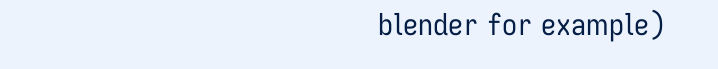blender for example)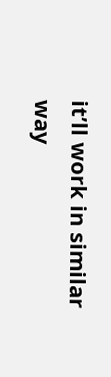it’ll work in similar way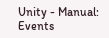Unity - Manual: Events